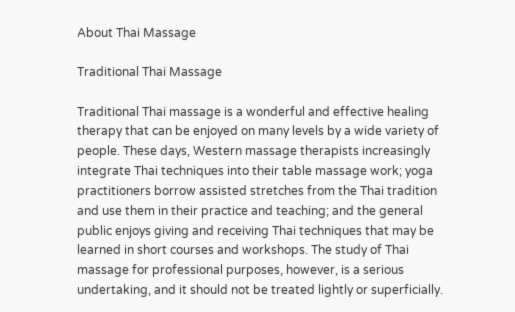About Thai Massage

Traditional Thai Massage

Traditional Thai massage is a wonderful and effective healing therapy that can be enjoyed on many levels by a wide variety of people. These days, Western massage therapists increasingly integrate Thai techniques into their table massage work; yoga practitioners borrow assisted stretches from the Thai tradition and use them in their practice and teaching; and the general public enjoys giving and receiving Thai techniques that may be learned in short courses and workshops. The study of Thai massage for professional purposes, however, is a serious undertaking, and it should not be treated lightly or superficially.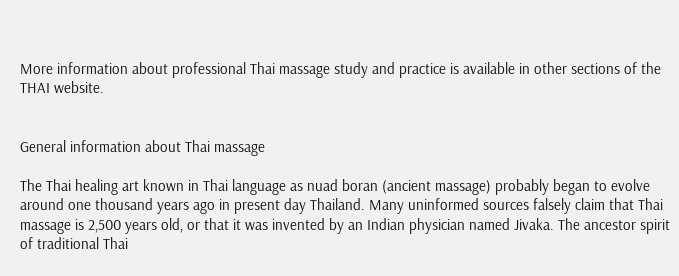More information about professional Thai massage study and practice is available in other sections of the THAI website.


General information about Thai massage

The Thai healing art known in Thai language as nuad boran (ancient massage) probably began to evolve around one thousand years ago in present day Thailand. Many uninformed sources falsely claim that Thai massage is 2,500 years old, or that it was invented by an Indian physician named Jivaka. The ancestor spirit of traditional Thai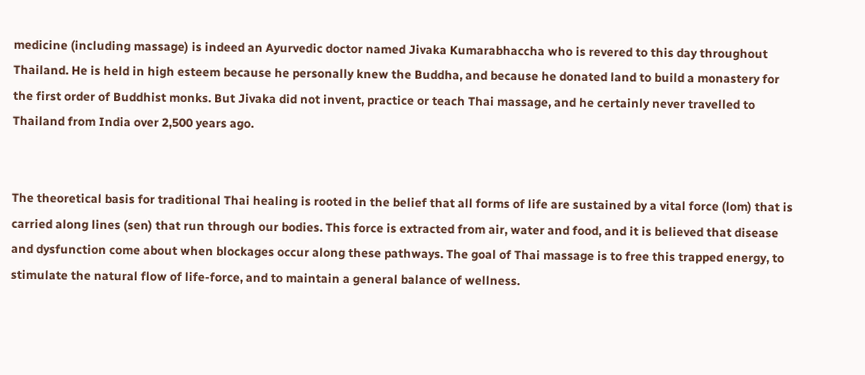medicine (including massage) is indeed an Ayurvedic doctor named Jivaka Kumarabhaccha who is revered to this day throughout Thailand. He is held in high esteem because he personally knew the Buddha, and because he donated land to build a monastery for the first order of Buddhist monks. But Jivaka did not invent, practice or teach Thai massage, and he certainly never travelled to Thailand from India over 2,500 years ago.


The theoretical basis for traditional Thai healing is rooted in the belief that all forms of life are sustained by a vital force (lom) that is carried along lines (sen) that run through our bodies. This force is extracted from air, water and food, and it is believed that disease and dysfunction come about when blockages occur along these pathways. The goal of Thai massage is to free this trapped energy, to stimulate the natural flow of life-force, and to maintain a general balance of wellness.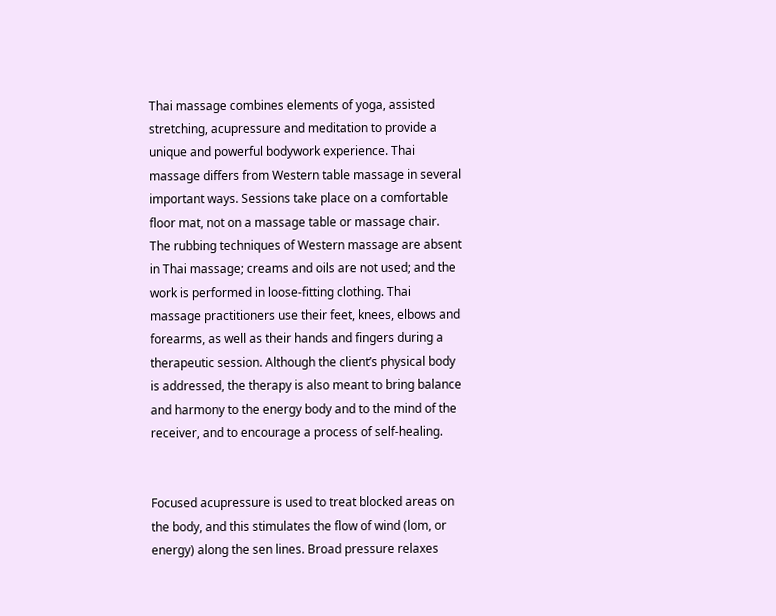Thai massage combines elements of yoga, assisted stretching, acupressure and meditation to provide a unique and powerful bodywork experience. Thai massage differs from Western table massage in several important ways. Sessions take place on a comfortable floor mat, not on a massage table or massage chair. The rubbing techniques of Western massage are absent in Thai massage; creams and oils are not used; and the work is performed in loose-fitting clothing. Thai massage practitioners use their feet, knees, elbows and forearms, as well as their hands and fingers during a therapeutic session. Although the client’s physical body is addressed, the therapy is also meant to bring balance and harmony to the energy body and to the mind of the receiver, and to encourage a process of self-healing.


Focused acupressure is used to treat blocked areas on the body, and this stimulates the flow of wind (lom, or energy) along the sen lines. Broad pressure relaxes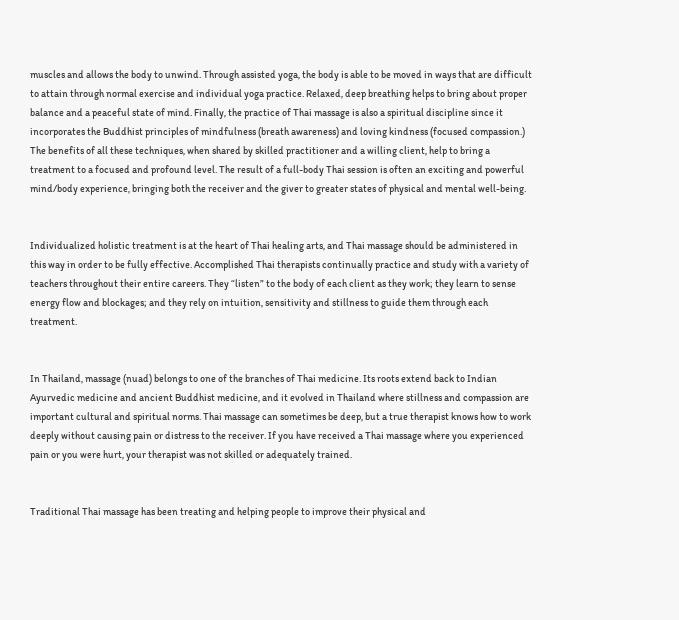muscles and allows the body to unwind. Through assisted yoga, the body is able to be moved in ways that are difficult to attain through normal exercise and individual yoga practice. Relaxed, deep breathing helps to bring about proper balance and a peaceful state of mind. Finally, the practice of Thai massage is also a spiritual discipline since it incorporates the Buddhist principles of mindfulness (breath awareness) and loving kindness (focused compassion.) The benefits of all these techniques, when shared by skilled practitioner and a willing client, help to bring a treatment to a focused and profound level. The result of a full-body Thai session is often an exciting and powerful mind/body experience, bringing both the receiver and the giver to greater states of physical and mental well-being.


Individualized holistic treatment is at the heart of Thai healing arts, and Thai massage should be administered in this way in order to be fully effective. Accomplished Thai therapists continually practice and study with a variety of teachers throughout their entire careers. They “listen” to the body of each client as they work; they learn to sense energy flow and blockages; and they rely on intuition, sensitivity and stillness to guide them through each treatment.


In Thailand, massage (nuad) belongs to one of the branches of Thai medicine. Its roots extend back to Indian Ayurvedic medicine and ancient Buddhist medicine, and it evolved in Thailand where stillness and compassion are important cultural and spiritual norms. Thai massage can sometimes be deep, but a true therapist knows how to work deeply without causing pain or distress to the receiver. If you have received a Thai massage where you experienced pain or you were hurt, your therapist was not skilled or adequately trained.


Traditional Thai massage has been treating and helping people to improve their physical and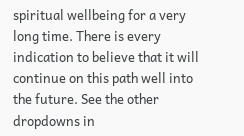spiritual wellbeing for a very long time. There is every indication to believe that it will continue on this path well into the future. See the other dropdowns in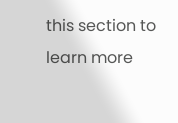this section to learn more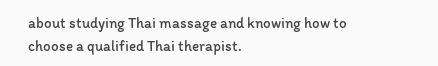about studying Thai massage and knowing how to choose a qualified Thai therapist.